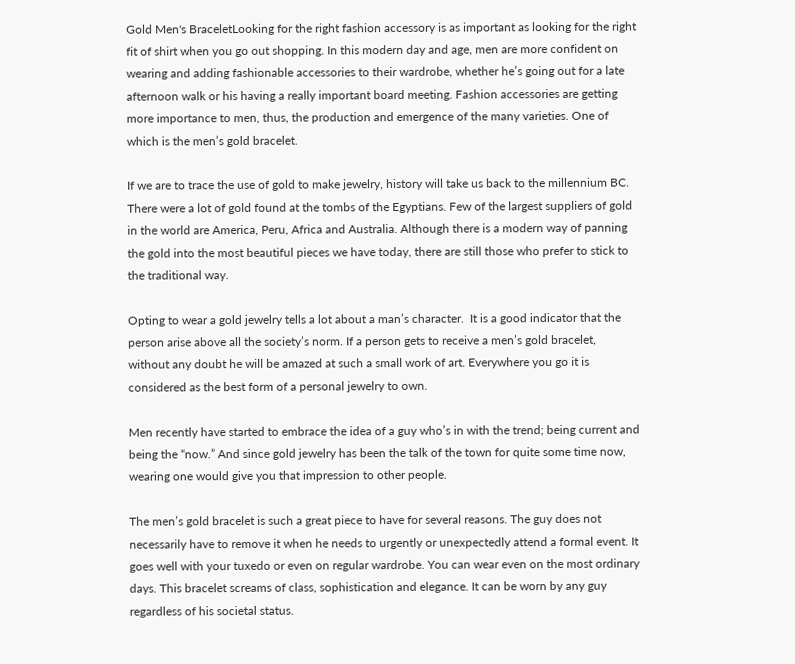Gold Men's BraceletLooking for the right fashion accessory is as important as looking for the right fit of shirt when you go out shopping. In this modern day and age, men are more confident on wearing and adding fashionable accessories to their wardrobe, whether he’s going out for a late afternoon walk or his having a really important board meeting. Fashion accessories are getting more importance to men, thus, the production and emergence of the many varieties. One of which is the men’s gold bracelet.

If we are to trace the use of gold to make jewelry, history will take us back to the millennium BC. There were a lot of gold found at the tombs of the Egyptians. Few of the largest suppliers of gold in the world are America, Peru, Africa and Australia. Although there is a modern way of panning the gold into the most beautiful pieces we have today, there are still those who prefer to stick to the traditional way.

Opting to wear a gold jewelry tells a lot about a man’s character.  It is a good indicator that the person arise above all the society’s norm. If a person gets to receive a men’s gold bracelet, without any doubt he will be amazed at such a small work of art. Everywhere you go it is considered as the best form of a personal jewelry to own.

Men recently have started to embrace the idea of a guy who’s in with the trend; being current and being the “now.” And since gold jewelry has been the talk of the town for quite some time now, wearing one would give you that impression to other people.

The men’s gold bracelet is such a great piece to have for several reasons. The guy does not necessarily have to remove it when he needs to urgently or unexpectedly attend a formal event. It goes well with your tuxedo or even on regular wardrobe. You can wear even on the most ordinary days. This bracelet screams of class, sophistication and elegance. It can be worn by any guy regardless of his societal status.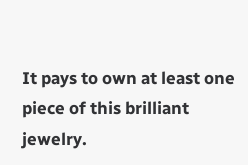It pays to own at least one piece of this brilliant jewelry.